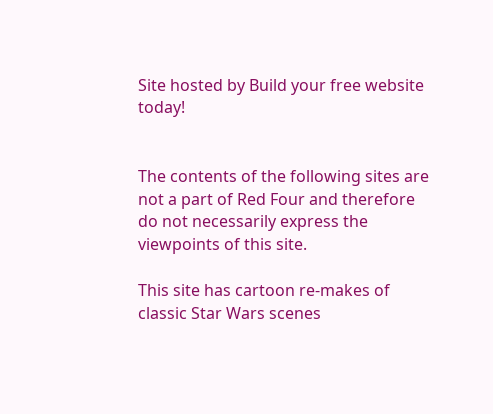Site hosted by Build your free website today!


The contents of the following sites are not a part of Red Four and therefore do not necessarily express the viewpoints of this site.

This site has cartoon re-makes of classic Star Wars scenes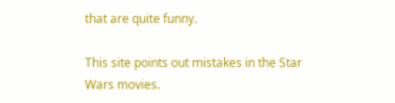that are quite funny.

This site points out mistakes in the Star Wars movies.